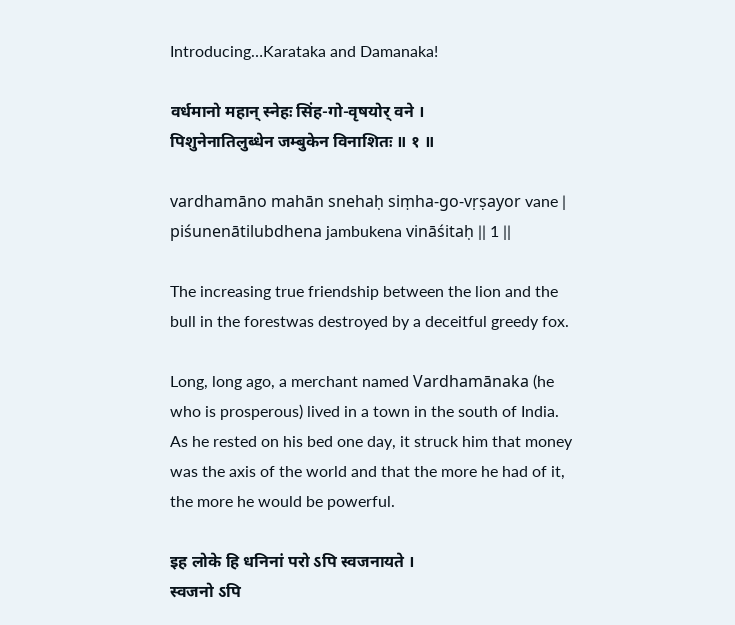Introducing…Karataka and Damanaka!

वर्धमानो महान् स्नेहः सिंह-गो-वृषयोर् वने ।
पिशुनेनातिलुब्धेन जम्बुकेन विनाशितः ॥ १ ॥

vardhamāno mahān snehaḥ siṃha-go-vṛṣayor vane |
piśunenātilubdhena jambukena vināśitaḥ || 1 ||

The increasing true friendship between the lion and the bull in the forestwas destroyed by a deceitful greedy fox.

Long, long ago, a merchant named Vardhamānaka (he who is prosperous) lived in a town in the south of India. As he rested on his bed one day, it struck him that money was the axis of the world and that the more he had of it, the more he would be powerful.

इह लोके हि धनिनां परो ऽपि स्वजनायते ।
स्वजनो ऽपि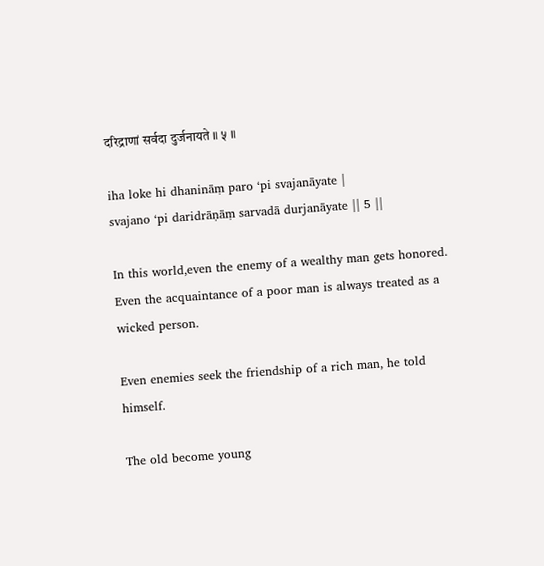दरिद्राणां सर्वदा दुर्जनायते ॥ ५ ॥

iha loke hi dhanināṃ paro ‘pi svajanāyate |
svajano ‘pi daridrāṇāṃ sarvadā durjanāyate || 5 ||

In this world,even the enemy of a wealthy man gets honored. Even the acquaintance of a poor man is always treated as a wicked person.

Even enemies seek the friendship of a rich man, he told himself.

The old become young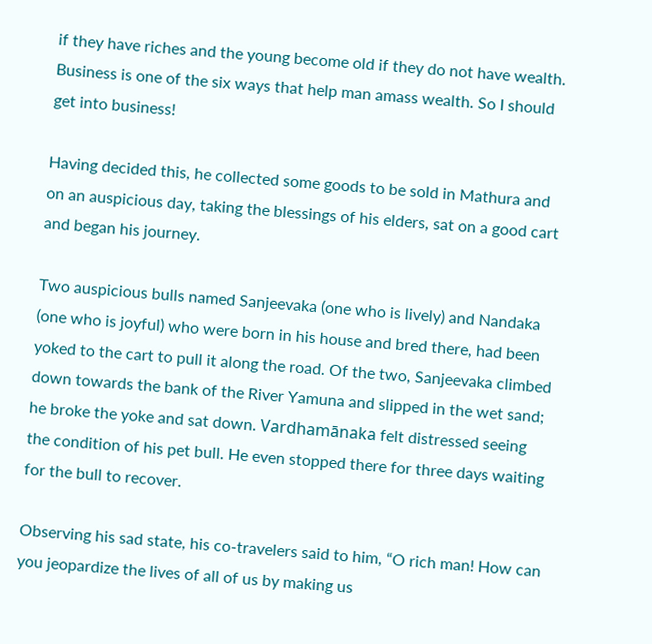if they have riches and the young become old if they do not have wealth. Business is one of the six ways that help man amass wealth. So I should get into business!

Having decided this, he collected some goods to be sold in Mathura and on an auspicious day, taking the blessings of his elders, sat on a good cart and began his journey.

Two auspicious bulls named Sanjeevaka (one who is lively) and Nandaka (one who is joyful) who were born in his house and bred there, had been yoked to the cart to pull it along the road. Of the two, Sanjeevaka climbed down towards the bank of the River Yamuna and slipped in the wet sand; he broke the yoke and sat down. Vardhamānaka felt distressed seeing the condition of his pet bull. He even stopped there for three days waiting for the bull to recover.

Observing his sad state, his co-travelers said to him, “O rich man! How can you jeopardize the lives of all of us by making us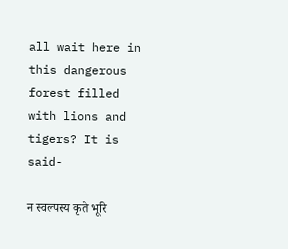all wait here in this dangerous forest filled with lions and tigers? It is said-

न स्वल्पस्य कृते भूरि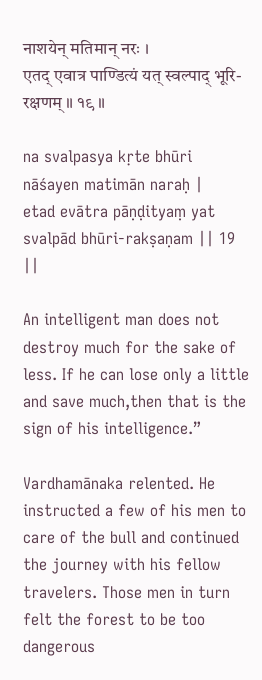नाशयेन् मतिमान् नरः ।
एतद् एवात्र पाण्डित्यं यत् स्वल्पाद् भूरि-रक्षणम् ॥ १९ ॥

na svalpasya kṛte bhūri nāśayen matimān naraḥ |
etad evātra pāṇḍityaṃ yat svalpād bhūri-rakṣaṇam || 19 ||

An intelligent man does not destroy much for the sake of less. If he can lose only a little and save much,then that is the sign of his intelligence.”

Vardhamānaka relented. He instructed a few of his men to care of the bull and continued the journey with his fellow travelers. Those men in turn felt the forest to be too dangerous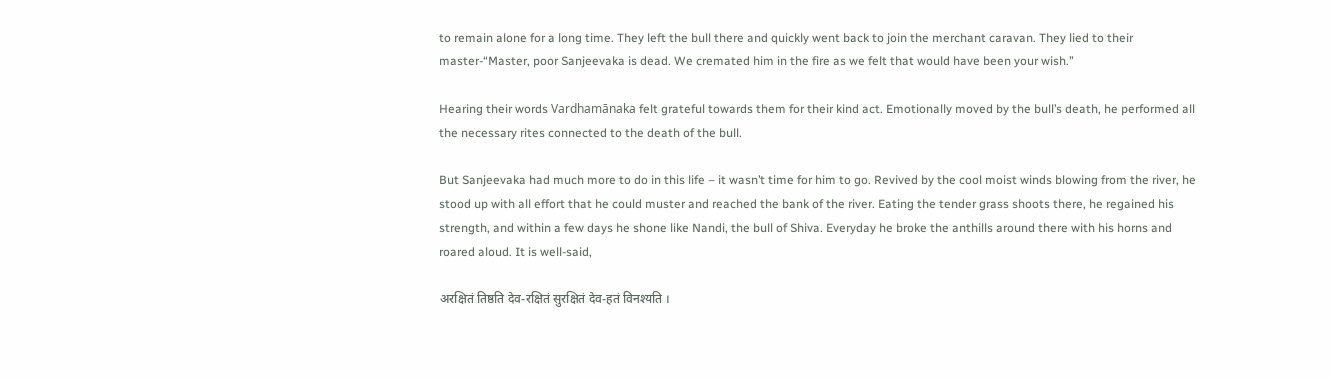to remain alone for a long time. They left the bull there and quickly went back to join the merchant caravan. They lied to their master-“Master, poor Sanjeevaka is dead. We cremated him in the fire as we felt that would have been your wish.”

Hearing their words Vardhamānaka felt grateful towards them for their kind act. Emotionally moved by the bull’s death, he performed all the necessary rites connected to the death of the bull.

But Sanjeevaka had much more to do in this life – it wasn’t time for him to go. Revived by the cool moist winds blowing from the river, he stood up with all effort that he could muster and reached the bank of the river. Eating the tender grass shoots there, he regained his strength, and within a few days he shone like Nandi, the bull of Shiva. Everyday he broke the anthills around there with his horns and roared aloud. It is well-said,

अरक्षितं तिष्ठति देव-रक्षितं सुरक्षितं देव-हतं विनश्यति ।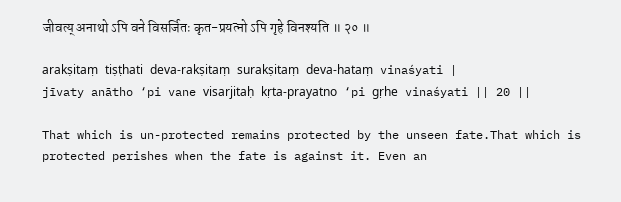जीवत्य् अनाथो ऽपि वने विसर्जितः कृत-प्रयत्नो ऽपि गृहे विनश्यति ॥ २० ॥

arakṣitaṃ tiṣṭhati deva-rakṣitaṃ surakṣitaṃ deva-hataṃ vinaśyati |
jīvaty anātho ‘pi vane visarjitaḥ kṛta-prayatno ‘pi gṛhe vinaśyati || 20 ||

That which is un-protected remains protected by the unseen fate.That which is protected perishes when the fate is against it. Even an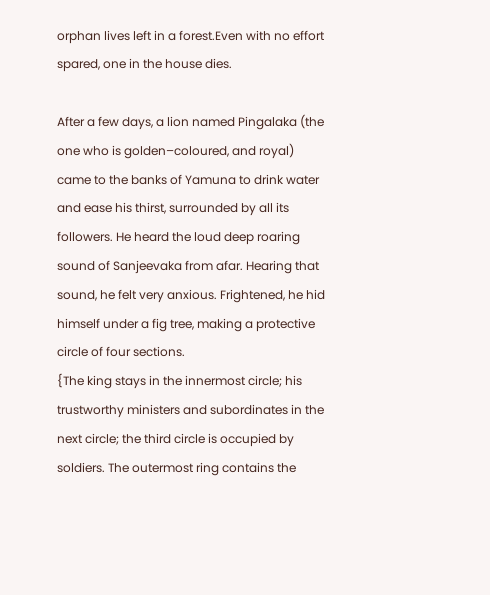orphan lives left in a forest.Even with no effort spared, one in the house dies.

After a few days, a lion named Pingalaka (the one who is golden–coloured, and royal) came to the banks of Yamuna to drink water and ease his thirst, surrounded by all its followers. He heard the loud deep roaring sound of Sanjeevaka from afar. Hearing that sound, he felt very anxious. Frightened, he hid himself under a fig tree, making a protective circle of four sections.
{The king stays in the innermost circle; his trustworthy ministers and subordinates in the next circle; the third circle is occupied by soldiers. The outermost ring contains the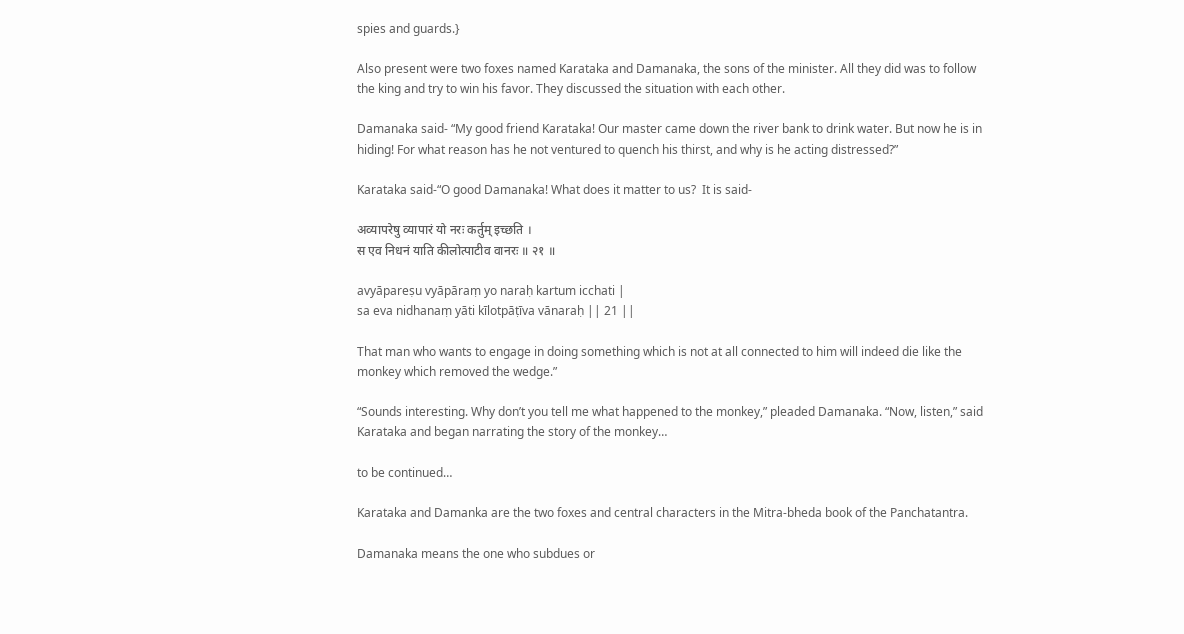spies and guards.}

Also present were two foxes named Karataka and Damanaka, the sons of the minister. All they did was to follow the king and try to win his favor. They discussed the situation with each other.

Damanaka said- “My good friend Karataka! Our master came down the river bank to drink water. But now he is in hiding! For what reason has he not ventured to quench his thirst, and why is he acting distressed?”

Karataka said-“O good Damanaka! What does it matter to us?  It is said-

अव्यापरेषु व्यापारं यो नरः कर्तुम् इच्छति ।
स एव निधनं याति कीलोत्पाटीव वानरः ॥ २१ ॥

avyāpareṣu vyāpāraṃ yo naraḥ kartum icchati |
sa eva nidhanaṃ yāti kīlotpāṭīva vānaraḥ || 21 ||

That man who wants to engage in doing something which is not at all connected to him will indeed die like the monkey which removed the wedge.”

“Sounds interesting. Why don’t you tell me what happened to the monkey,” pleaded Damanaka. “Now, listen,” said Karataka and began narrating the story of the monkey…

to be continued…

Karataka and Damanka are the two foxes and central characters in the Mitra-bheda book of the Panchatantra.

Damanaka means the one who subdues or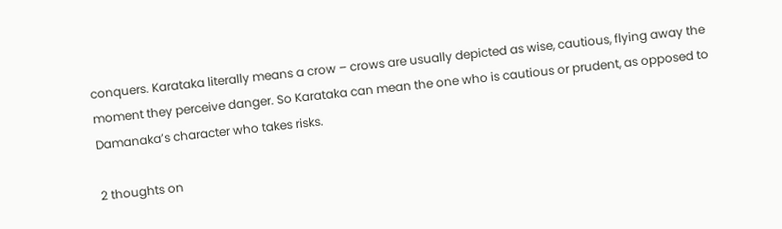conquers. Karataka literally means a crow – crows are usually depicted as wise, cautious, flying away the moment they perceive danger. So Karataka can mean the one who is cautious or prudent, as opposed to Damanaka’s character who takes risks.

2 thoughts on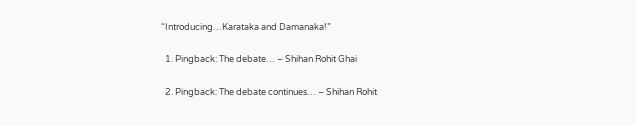“Introducing…Karataka and Damanaka!”

  1. Pingback: The debate… – Shihan Rohit Ghai

  2. Pingback: The debate continues… – Shihan Rohit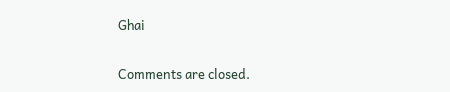Ghai

Comments are closed.